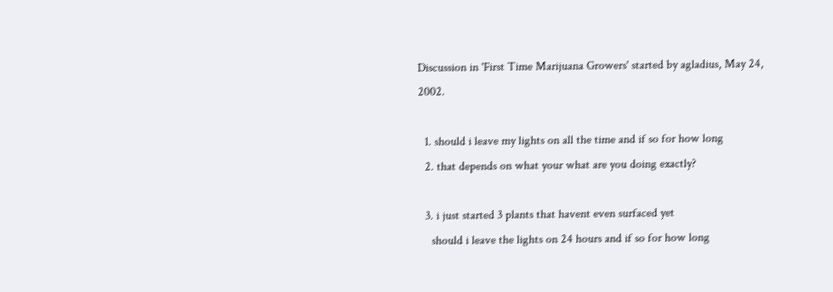Discussion in 'First Time Marijuana Growers' started by agladius, May 24, 2002.

  1. should i leave my lights on all the time and if so for how long
  2. that depends on what your what are you doing exactly?

  3. i just started 3 plants that havent even surfaced yet
    should i leave the lights on 24 hours and if so for how long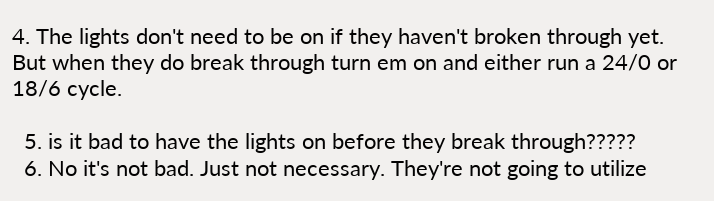4. The lights don't need to be on if they haven't broken through yet. But when they do break through turn em on and either run a 24/0 or 18/6 cycle.

  5. is it bad to have the lights on before they break through?????
  6. No it's not bad. Just not necessary. They're not going to utilize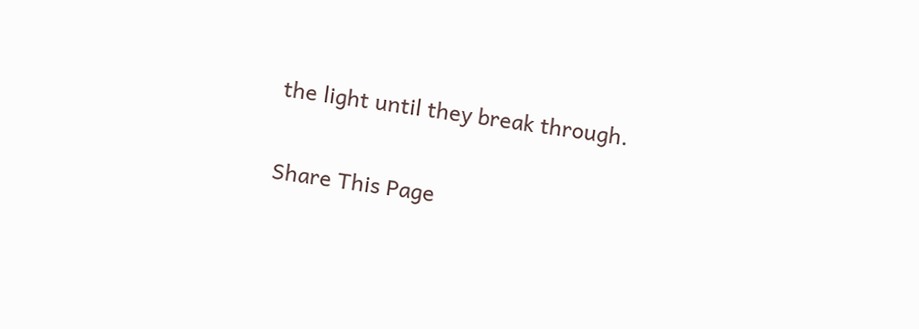the light until they break through.

Share This Page